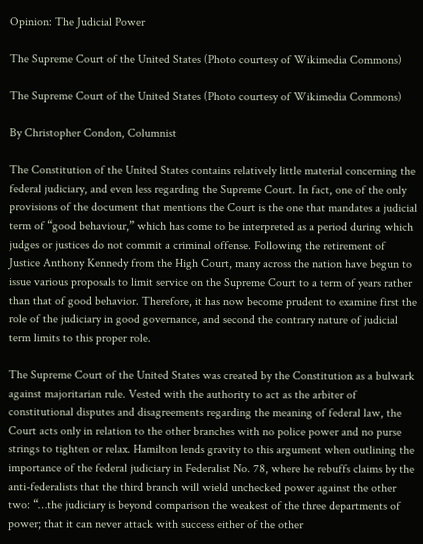Opinion: The Judicial Power

The Supreme Court of the United States (Photo courtesy of Wikimedia Commons)

The Supreme Court of the United States (Photo courtesy of Wikimedia Commons)

By Christopher Condon, Columnist

The Constitution of the United States contains relatively little material concerning the federal judiciary, and even less regarding the Supreme Court. In fact, one of the only provisions of the document that mentions the Court is the one that mandates a judicial term of “good behaviour,” which has come to be interpreted as a period during which judges or justices do not commit a criminal offense. Following the retirement of Justice Anthony Kennedy from the High Court, many across the nation have begun to issue various proposals to limit service on the Supreme Court to a term of years rather than that of good behavior. Therefore, it has now become prudent to examine first the role of the judiciary in good governance, and second the contrary nature of judicial term limits to this proper role.

The Supreme Court of the United States was created by the Constitution as a bulwark against majoritarian rule. Vested with the authority to act as the arbiter of constitutional disputes and disagreements regarding the meaning of federal law, the Court acts only in relation to the other branches with no police power and no purse strings to tighten or relax. Hamilton lends gravity to this argument when outlining the importance of the federal judiciary in Federalist No. 78, where he rebuffs claims by the anti-federalists that the third branch will wield unchecked power against the other two: “…the judiciary is beyond comparison the weakest of the three departments of power; that it can never attack with success either of the other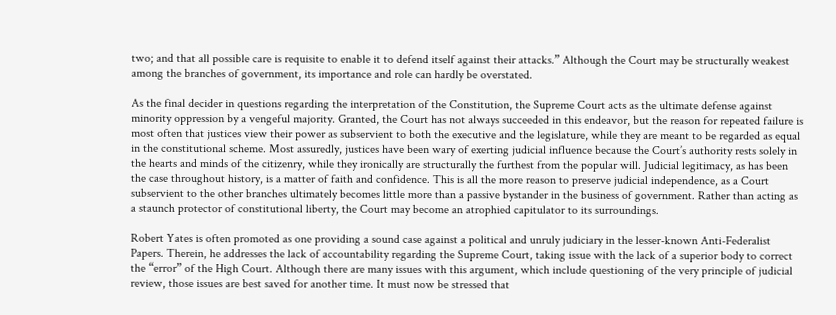two; and that all possible care is requisite to enable it to defend itself against their attacks.” Although the Court may be structurally weakest among the branches of government, its importance and role can hardly be overstated.

As the final decider in questions regarding the interpretation of the Constitution, the Supreme Court acts as the ultimate defense against minority oppression by a vengeful majority. Granted, the Court has not always succeeded in this endeavor, but the reason for repeated failure is most often that justices view their power as subservient to both the executive and the legislature, while they are meant to be regarded as equal in the constitutional scheme. Most assuredly, justices have been wary of exerting judicial influence because the Court’s authority rests solely in the hearts and minds of the citizenry, while they ironically are structurally the furthest from the popular will. Judicial legitimacy, as has been the case throughout history, is a matter of faith and confidence. This is all the more reason to preserve judicial independence, as a Court subservient to the other branches ultimately becomes little more than a passive bystander in the business of government. Rather than acting as a staunch protector of constitutional liberty, the Court may become an atrophied capitulator to its surroundings.

Robert Yates is often promoted as one providing a sound case against a political and unruly judiciary in the lesser-known Anti-Federalist Papers. Therein, he addresses the lack of accountability regarding the Supreme Court, taking issue with the lack of a superior body to correct the “error” of the High Court. Although there are many issues with this argument, which include questioning of the very principle of judicial review, those issues are best saved for another time. It must now be stressed that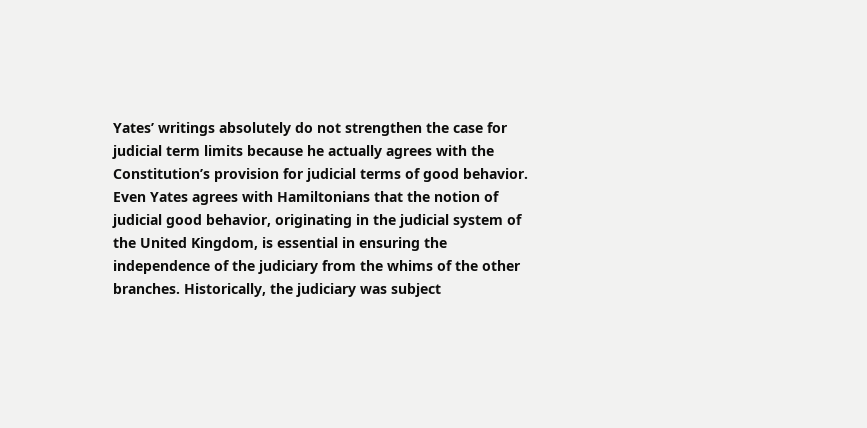Yates’ writings absolutely do not strengthen the case for judicial term limits because he actually agrees with the Constitution’s provision for judicial terms of good behavior. Even Yates agrees with Hamiltonians that the notion of judicial good behavior, originating in the judicial system of the United Kingdom, is essential in ensuring the independence of the judiciary from the whims of the other branches. Historically, the judiciary was subject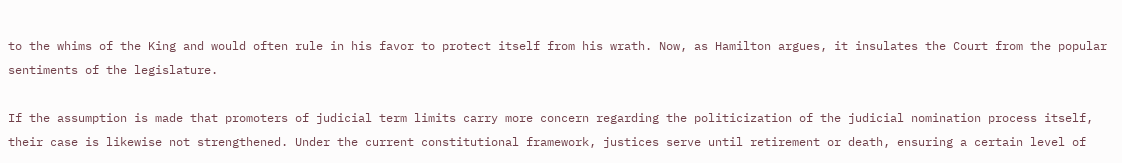to the whims of the King and would often rule in his favor to protect itself from his wrath. Now, as Hamilton argues, it insulates the Court from the popular sentiments of the legislature.

If the assumption is made that promoters of judicial term limits carry more concern regarding the politicization of the judicial nomination process itself, their case is likewise not strengthened. Under the current constitutional framework, justices serve until retirement or death, ensuring a certain level of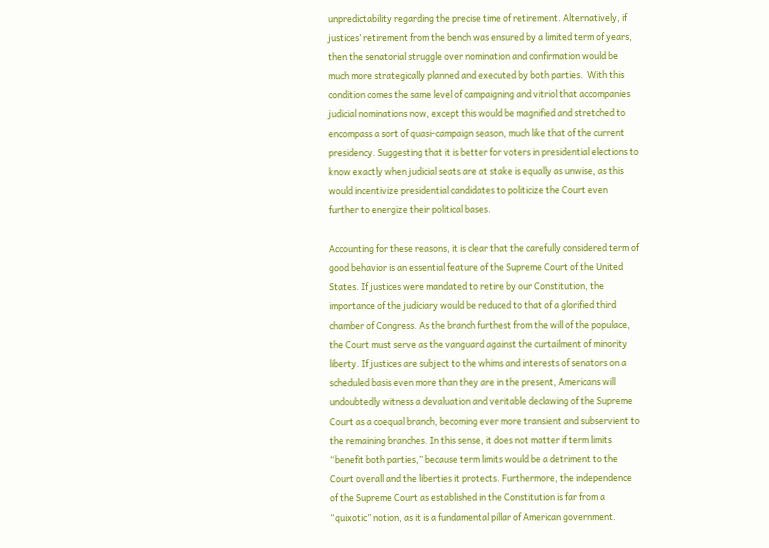unpredictability regarding the precise time of retirement. Alternatively, if justices’ retirement from the bench was ensured by a limited term of years, then the senatorial struggle over nomination and confirmation would be much more strategically planned and executed by both parties.  With this condition comes the same level of campaigning and vitriol that accompanies judicial nominations now, except this would be magnified and stretched to encompass a sort of quasi-campaign season, much like that of the current presidency. Suggesting that it is better for voters in presidential elections to know exactly when judicial seats are at stake is equally as unwise, as this would incentivize presidential candidates to politicize the Court even further to energize their political bases.

Accounting for these reasons, it is clear that the carefully considered term of good behavior is an essential feature of the Supreme Court of the United States. If justices were mandated to retire by our Constitution, the importance of the judiciary would be reduced to that of a glorified third chamber of Congress. As the branch furthest from the will of the populace, the Court must serve as the vanguard against the curtailment of minority liberty. If justices are subject to the whims and interests of senators on a scheduled basis even more than they are in the present, Americans will undoubtedly witness a devaluation and veritable declawing of the Supreme Court as a coequal branch, becoming ever more transient and subservient to the remaining branches. In this sense, it does not matter if term limits “benefit both parties,” because term limits would be a detriment to the Court overall and the liberties it protects. Furthermore, the independence of the Supreme Court as established in the Constitution is far from a “quixotic” notion, as it is a fundamental pillar of American government.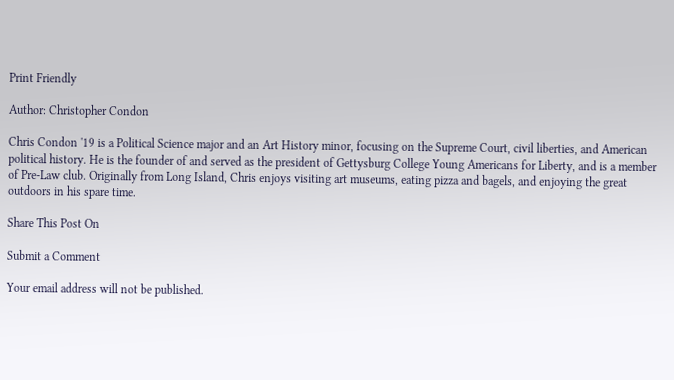Print Friendly

Author: Christopher Condon

Chris Condon '19 is a Political Science major and an Art History minor, focusing on the Supreme Court, civil liberties, and American political history. He is the founder of and served as the president of Gettysburg College Young Americans for Liberty, and is a member of Pre-Law club. Originally from Long Island, Chris enjoys visiting art museums, eating pizza and bagels, and enjoying the great outdoors in his spare time.

Share This Post On

Submit a Comment

Your email address will not be published.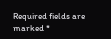Required fields are marked *